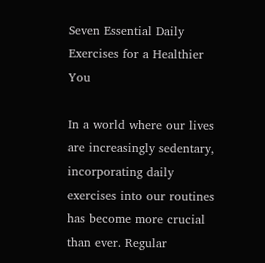Seven Essential Daily Exercises for a Healthier You

In a world where our lives are increasingly sedentary, incorporating daily exercises into our routines has become more crucial than ever. Regular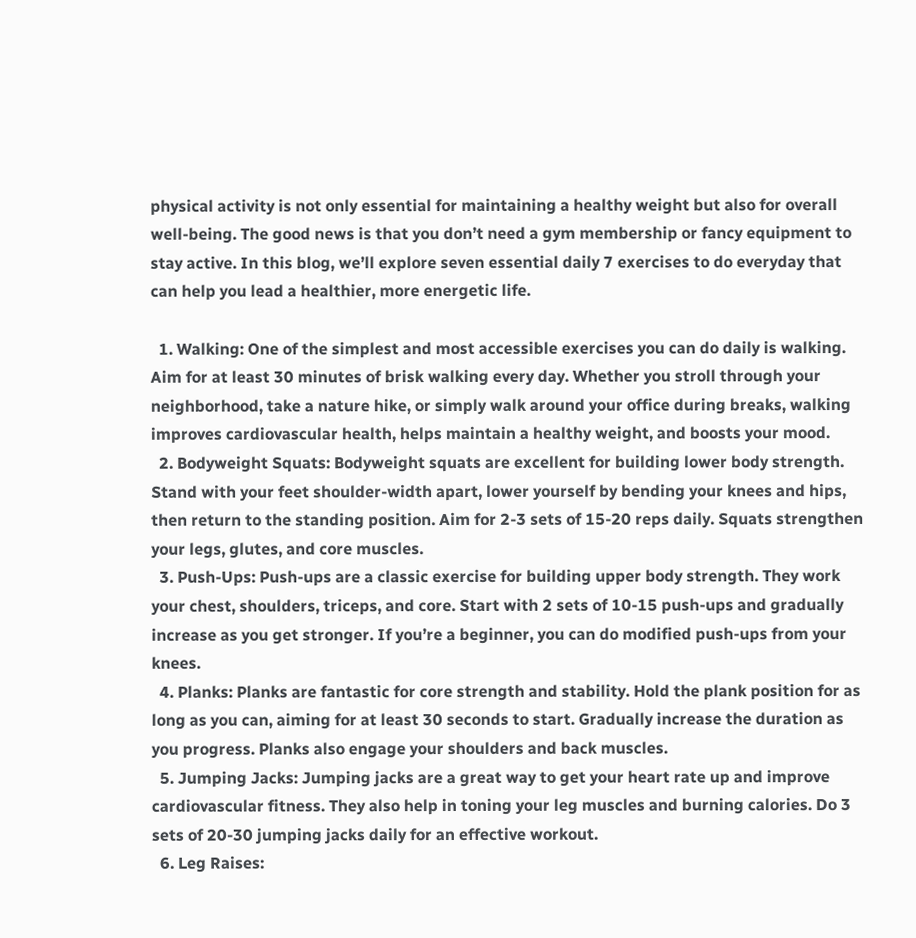physical activity is not only essential for maintaining a healthy weight but also for overall well-being. The good news is that you don’t need a gym membership or fancy equipment to stay active. In this blog, we’ll explore seven essential daily 7 exercises to do everyday that can help you lead a healthier, more energetic life.

  1. Walking: One of the simplest and most accessible exercises you can do daily is walking. Aim for at least 30 minutes of brisk walking every day. Whether you stroll through your neighborhood, take a nature hike, or simply walk around your office during breaks, walking improves cardiovascular health, helps maintain a healthy weight, and boosts your mood.
  2. Bodyweight Squats: Bodyweight squats are excellent for building lower body strength. Stand with your feet shoulder-width apart, lower yourself by bending your knees and hips, then return to the standing position. Aim for 2-3 sets of 15-20 reps daily. Squats strengthen your legs, glutes, and core muscles.
  3. Push-Ups: Push-ups are a classic exercise for building upper body strength. They work your chest, shoulders, triceps, and core. Start with 2 sets of 10-15 push-ups and gradually increase as you get stronger. If you’re a beginner, you can do modified push-ups from your knees.
  4. Planks: Planks are fantastic for core strength and stability. Hold the plank position for as long as you can, aiming for at least 30 seconds to start. Gradually increase the duration as you progress. Planks also engage your shoulders and back muscles.
  5. Jumping Jacks: Jumping jacks are a great way to get your heart rate up and improve cardiovascular fitness. They also help in toning your leg muscles and burning calories. Do 3 sets of 20-30 jumping jacks daily for an effective workout.
  6. Leg Raises: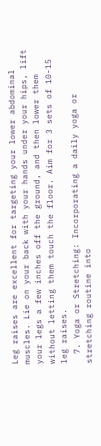Leg raises are excellent for targeting your lower abdominal muscles. Lie on your back with your hands under your hips, lift your legs a few inches off the ground, and then lower them without letting them touch the floor. Aim for 3 sets of 10-15 leg raises.
  7. Yoga or Stretching: Incorporating a daily yoga or stretching routine into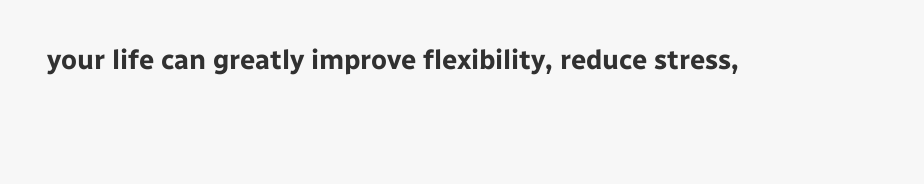your life can greatly improve flexibility, reduce stress,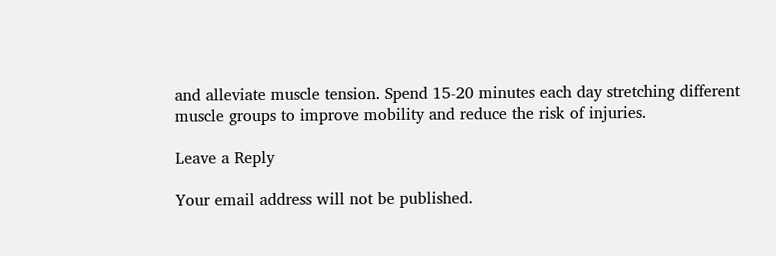and alleviate muscle tension. Spend 15-20 minutes each day stretching different muscle groups to improve mobility and reduce the risk of injuries.

Leave a Reply

Your email address will not be published.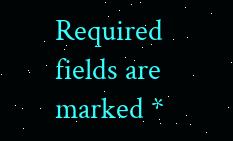Required fields are marked *